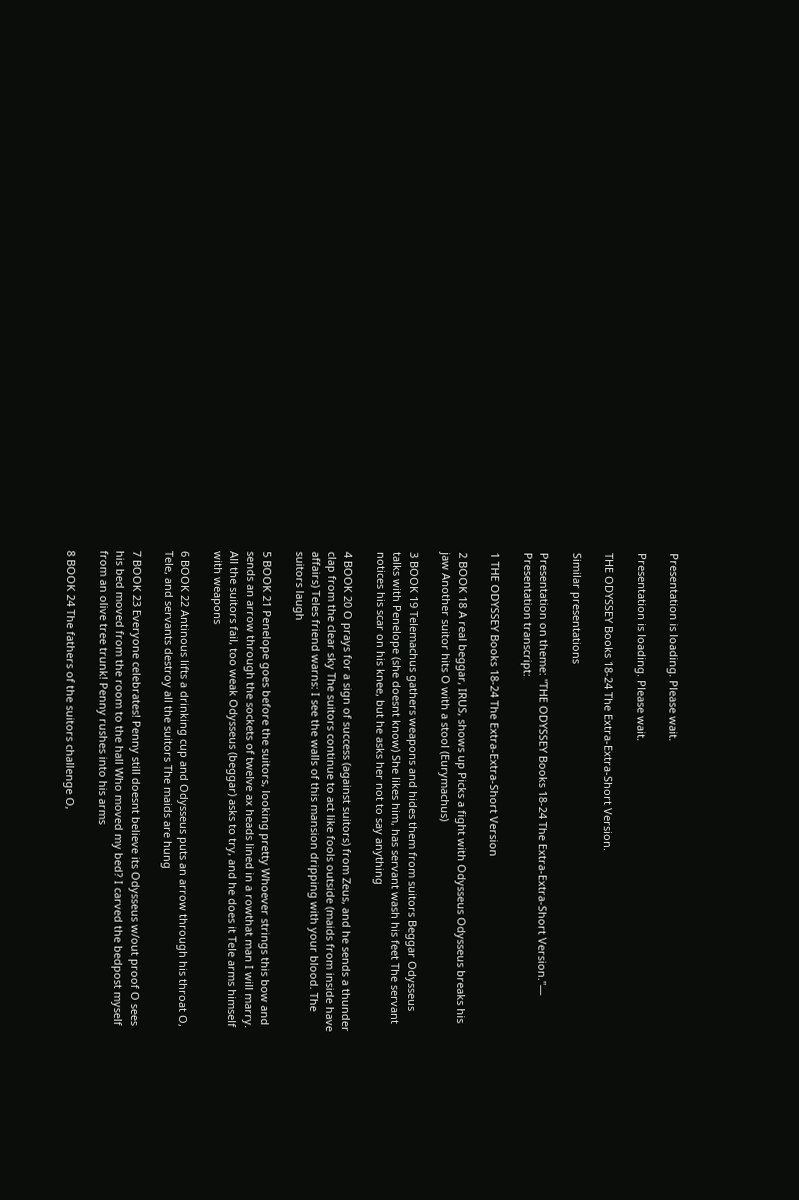Presentation is loading. Please wait.

Presentation is loading. Please wait.

THE ODYSSEY Books 18-24 The Extra-Extra-Short Version.

Similar presentations

Presentation on theme: "THE ODYSSEY Books 18-24 The Extra-Extra-Short Version."— Presentation transcript:

1 THE ODYSSEY Books 18-24 The Extra-Extra-Short Version

2 BOOK 18 A real beggar, IRUS, shows up Picks a fight with Odysseus Odysseus breaks his jaw Another suitor hits O with a stool (Eurymachus)

3 BOOK 19 Telemachus gathers weapons and hides them from suitors Beggar Odysseus talks with Penelope (she doesnt know) She likes him, has servant wash his feet The servant notices his scar on his knee, but he asks her not to say anything

4 BOOK 20 O prays for a sign of success (against suitors) from Zeus, and he sends a thunder clap from the clear sky The suitors continue to act like fools outside (maids from inside have affairs) Teles friend warns: I see the walls of this mansion dripping with your blood. The suitors laugh

5 BOOK 21 Penelope goes before the suitors, looking pretty Whoever strings this bow and sends an arrow through the sockets of twelve ax heads lined in a rowthat man I will marry. All the suitors fail, too weak Odysseus (beggar) asks to try, and he does it Tele arms himself with weapons

6 BOOK 22 Antinous lifts a drinking cup and Odysseus puts an arrow through his throat O, Tele, and servants destroy all the suitors The maids are hung

7 BOOK 23 Everyone celebrates! Penny still doesnt believe its Odysseus w/out proof O sees his bed moved from the room to the hall Who moved my bed? I carved the bedpost myself from an olive tree trunk! Penny rushes into his arms

8 BOOK 24 The fathers of the suitors challenge O,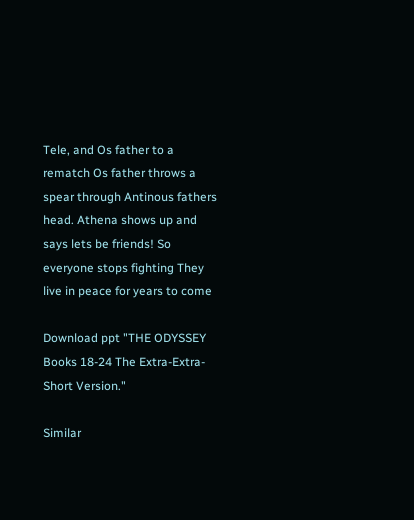Tele, and Os father to a rematch Os father throws a spear through Antinous fathers head. Athena shows up and says lets be friends! So everyone stops fighting They live in peace for years to come

Download ppt "THE ODYSSEY Books 18-24 The Extra-Extra-Short Version."

Similar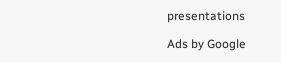presentations

Ads by Google